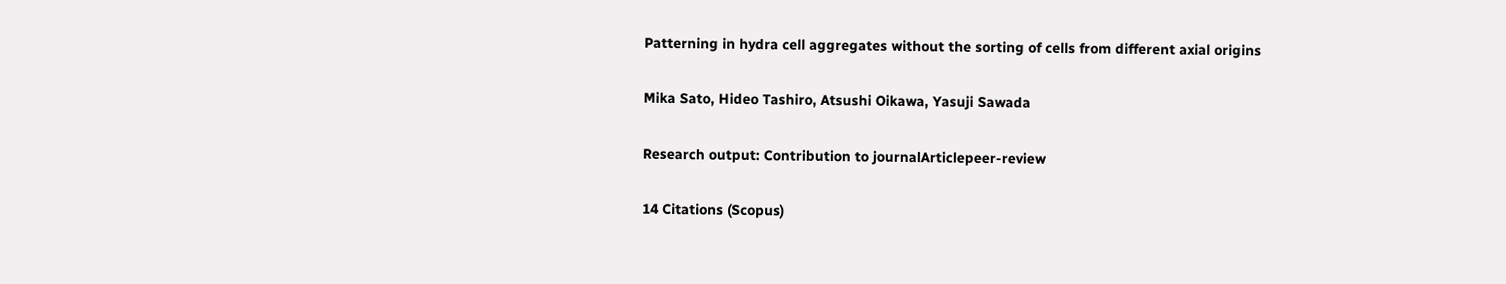Patterning in hydra cell aggregates without the sorting of cells from different axial origins

Mika Sato, Hideo Tashiro, Atsushi Oikawa, Yasuji Sawada

Research output: Contribution to journalArticlepeer-review

14 Citations (Scopus)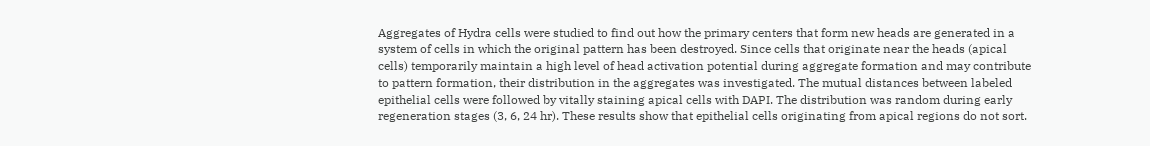Aggregates of Hydra cells were studied to find out how the primary centers that form new heads are generated in a system of cells in which the original pattern has been destroyed. Since cells that originate near the heads (apical cells) temporarily maintain a high level of head activation potential during aggregate formation and may contribute to pattern formation, their distribution in the aggregates was investigated. The mutual distances between labeled epithelial cells were followed by vitally staining apical cells with DAPI. The distribution was random during early regeneration stages (3, 6, 24 hr). These results show that epithelial cells originating from apical regions do not sort.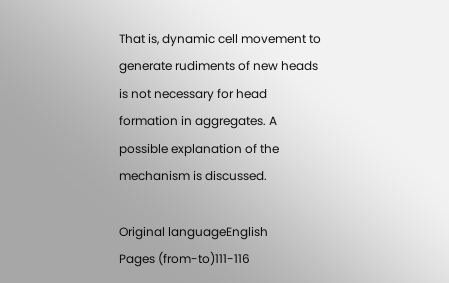That is, dynamic cell movement to generate rudiments of new heads is not necessary for head formation in aggregates. A possible explanation of the mechanism is discussed.

Original languageEnglish
Pages (from-to)111-116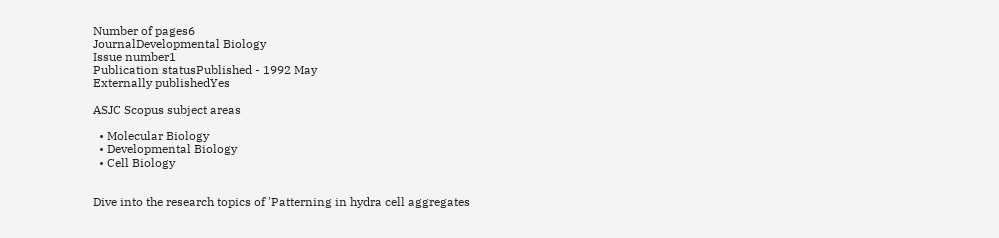Number of pages6
JournalDevelopmental Biology
Issue number1
Publication statusPublished - 1992 May
Externally publishedYes

ASJC Scopus subject areas

  • Molecular Biology
  • Developmental Biology
  • Cell Biology


Dive into the research topics of 'Patterning in hydra cell aggregates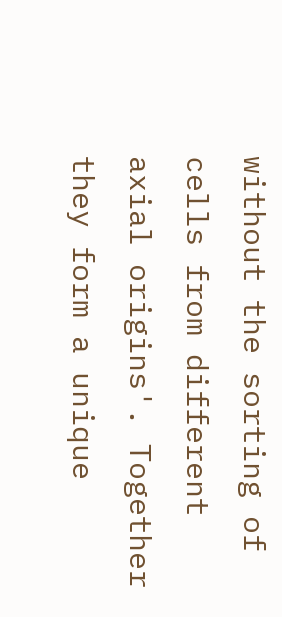without the sorting of cells from different axial origins'. Together they form a unique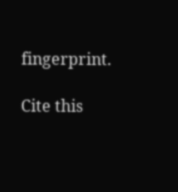fingerprint.

Cite this